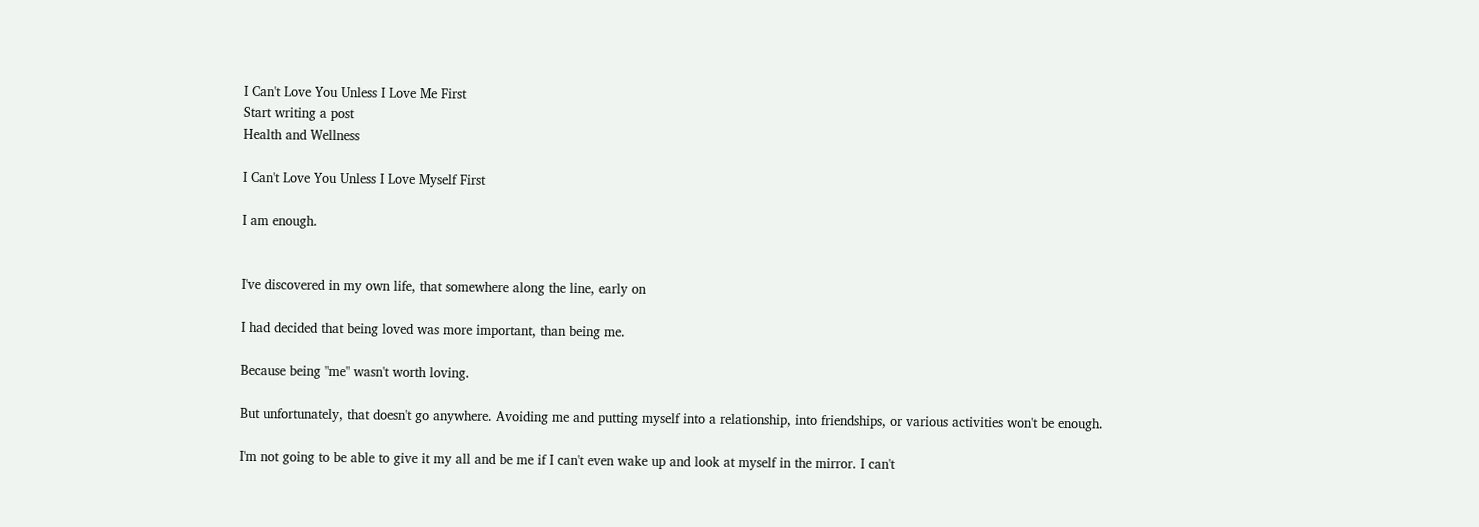I Can't Love You Unless I Love Me First
Start writing a post
Health and Wellness

I Can't Love You Unless I Love Myself First

I am enough.


I've discovered in my own life, that somewhere along the line, early on

I had decided that being loved was more important, than being me.

Because being "me" wasn't worth loving.

But unfortunately, that doesn't go anywhere. Avoiding me and putting myself into a relationship, into friendships, or various activities won't be enough.

I'm not going to be able to give it my all and be me if I can't even wake up and look at myself in the mirror. I can't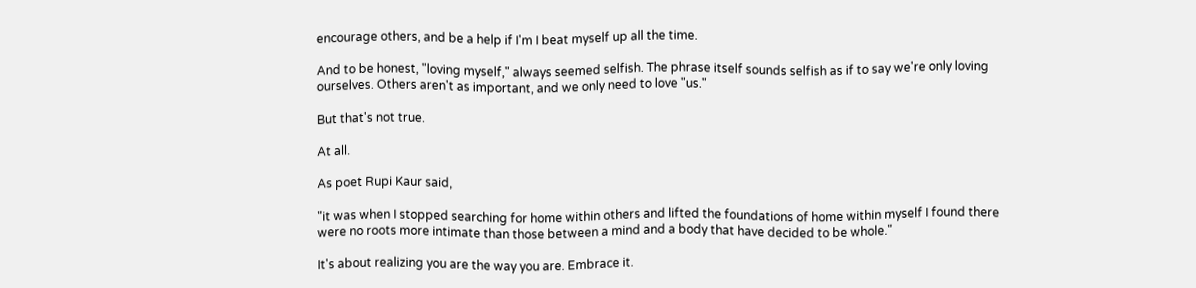encourage others, and be a help if I'm I beat myself up all the time.

And to be honest, "loving myself," always seemed selfish. The phrase itself sounds selfish as if to say we're only loving ourselves. Others aren't as important, and we only need to love "us."

But that's not true.

At all.

As poet Rupi Kaur said,

"it was when I stopped searching for home within others and lifted the foundations of home within myself I found there were no roots more intimate than those between a mind and a body that have decided to be whole."

It's about realizing you are the way you are. Embrace it.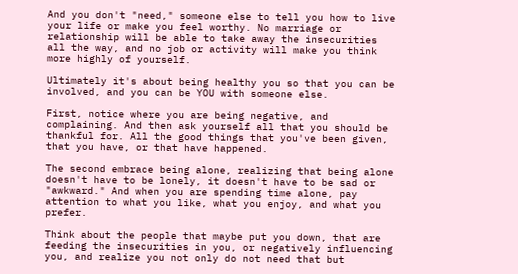And you don't "need," someone else to tell you how to live your life or make you feel worthy. No marriage or relationship will be able to take away the insecurities all the way, and no job or activity will make you think more highly of yourself.

Ultimately it's about being healthy you so that you can be involved, and you can be YOU with someone else.

First, notice where you are being negative, and complaining. And then ask yourself all that you should be thankful for. All the good things that you've been given, that you have, or that have happened.

The second embrace being alone, realizing that being alone doesn't have to be lonely, it doesn't have to be sad or "awkward." And when you are spending time alone, pay attention to what you like, what you enjoy, and what you prefer.

Think about the people that maybe put you down, that are feeding the insecurities in you, or negatively influencing you, and realize you not only do not need that but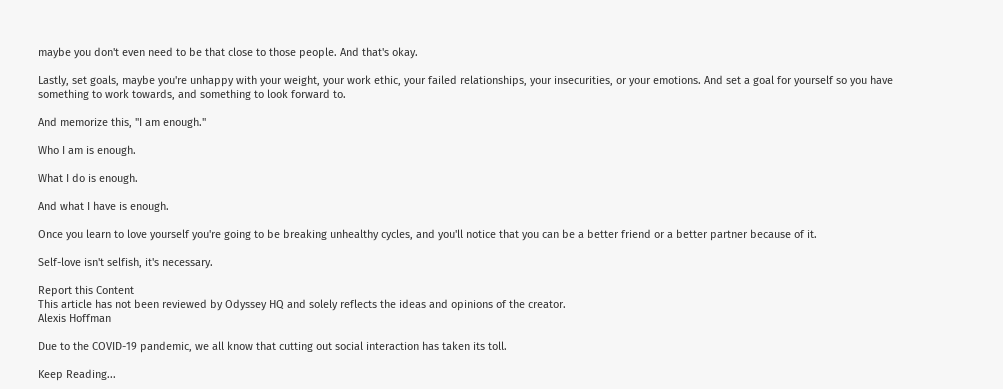maybe you don't even need to be that close to those people. And that's okay.

Lastly, set goals, maybe you're unhappy with your weight, your work ethic, your failed relationships, your insecurities, or your emotions. And set a goal for yourself so you have something to work towards, and something to look forward to.

And memorize this, "I am enough."

Who I am is enough.

What I do is enough.

And what I have is enough.

Once you learn to love yourself you're going to be breaking unhealthy cycles, and you'll notice that you can be a better friend or a better partner because of it.

Self-love isn't selfish, it's necessary.

Report this Content
This article has not been reviewed by Odyssey HQ and solely reflects the ideas and opinions of the creator.
Alexis Hoffman

Due to the COVID-19 pandemic, we all know that cutting out social interaction has taken its toll.

Keep Reading...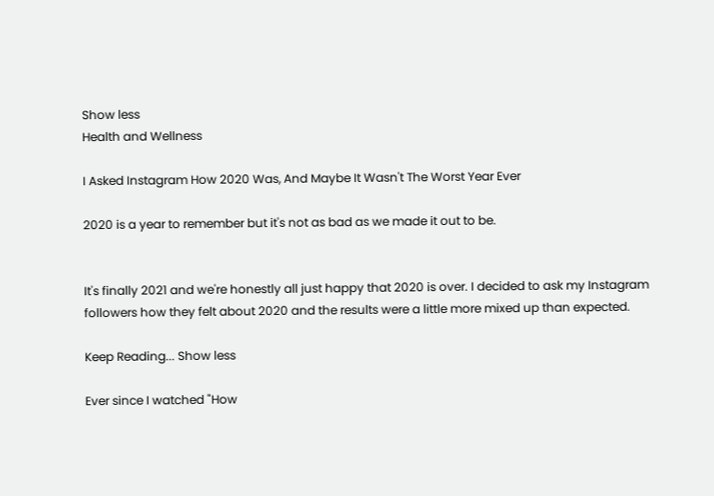Show less
Health and Wellness

I Asked Instagram How 2020 Was, And Maybe It Wasn't The Worst Year Ever

2020 is a year to remember but it's not as bad as we made it out to be.


It's finally 2021 and we're honestly all just happy that 2020 is over. I decided to ask my Instagram followers how they felt about 2020 and the results were a little more mixed up than expected.

Keep Reading... Show less

Ever since I watched "How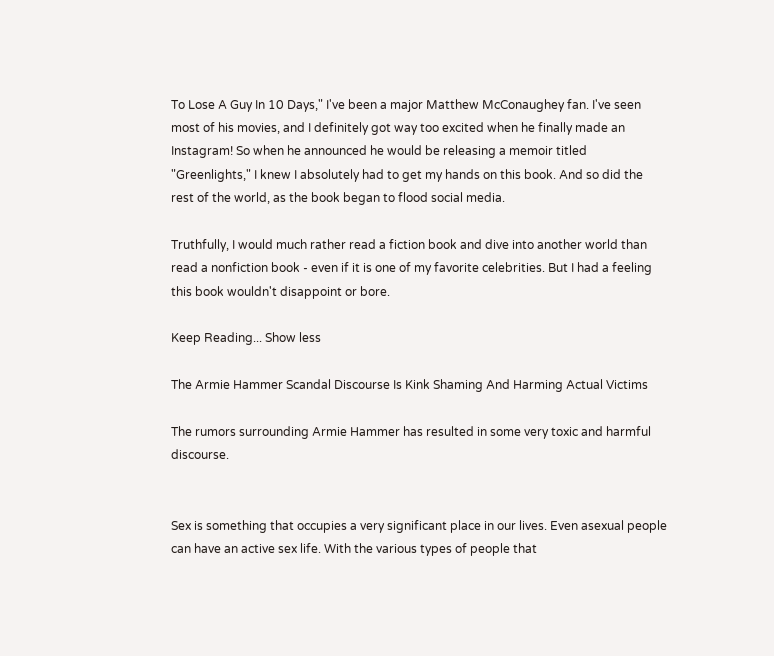To Lose A Guy In 10 Days," I've been a major Matthew McConaughey fan. I've seen most of his movies, and I definitely got way too excited when he finally made an Instagram! So when he announced he would be releasing a memoir titled "Greenlights," I knew I absolutely had to get my hands on this book. And so did the rest of the world, as the book began to flood social media.

Truthfully, I would much rather read a fiction book and dive into another world than read a nonfiction book - even if it is one of my favorite celebrities. But I had a feeling this book wouldn't disappoint or bore.

Keep Reading... Show less

The Armie Hammer Scandal Discourse Is Kink Shaming And Harming Actual Victims

The rumors surrounding Armie Hammer has resulted in some very toxic and harmful discourse.


Sex is something that occupies a very significant place in our lives. Even asexual people can have an active sex life. With the various types of people that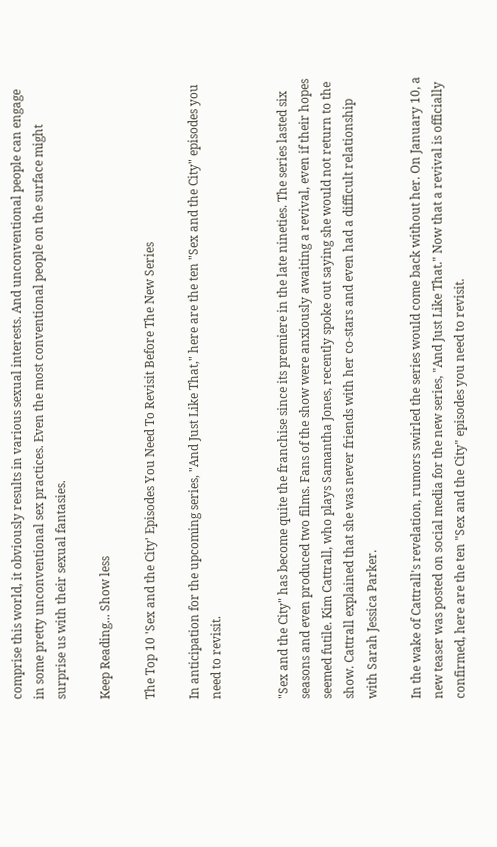comprise this world, it obviously results in various sexual interests. And unconventional people can engage in some pretty unconventional sex practices. Even the most conventional people on the surface might surprise us with their sexual fantasies.

Keep Reading... Show less

The Top 10 'Sex and the City' Episodes You Need To Revisit Before The New Series

In anticipation for the upcoming series, "And Just Like That," here are the ten "Sex and the City" episodes you need to revisit.


"Sex and the City" has become quite the franchise since its premiere in the late nineties. The series lasted six seasons and even produced two films. Fans of the show were anxiously awaiting a revival, even if their hopes seemed futile. Kim Cattrall, who plays Samantha Jones, recently spoke out saying she would not return to the show. Cattrall explained that she was never friends with her co-stars and even had a difficult relationship with Sarah Jessica Parker.

In the wake of Cattrall's revelation, rumors swirled the series would come back without her. On January 10, a new teaser was posted on social media for the new series, "And Just Like That." Now that a revival is officially confirmed, here are the ten "Sex and the City" episodes you need to revisit.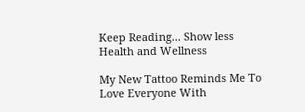Keep Reading... Show less
Health and Wellness

My New Tattoo Reminds Me To Love Everyone With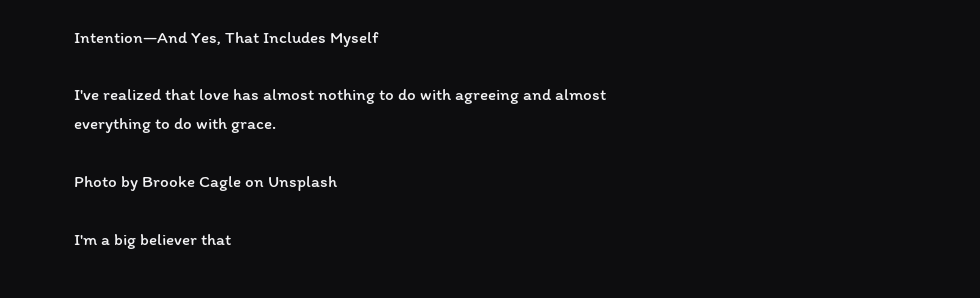Intention—And Yes, That Includes Myself

I've realized that love has almost nothing to do with agreeing and almost everything to do with grace.

Photo by Brooke Cagle on Unsplash

I'm a big believer that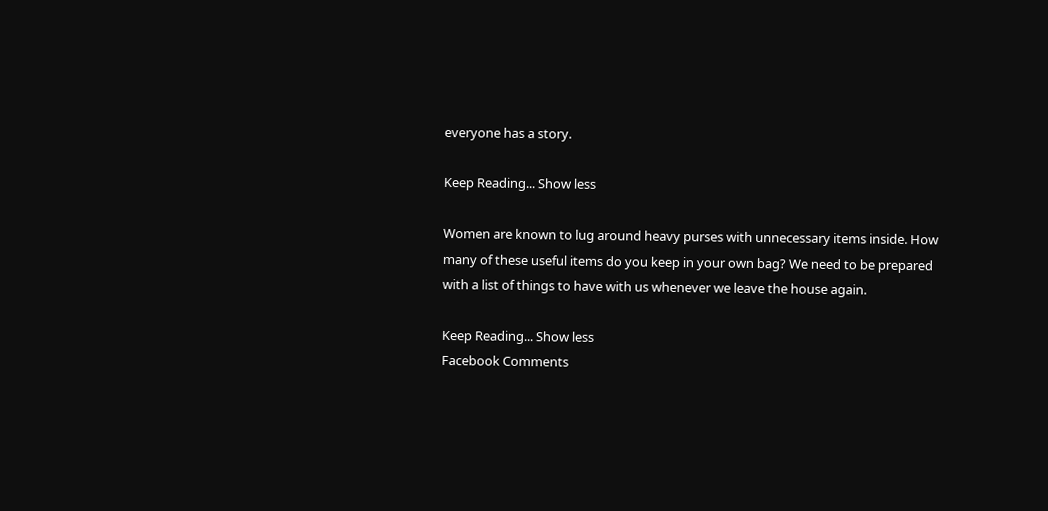everyone has a story.

Keep Reading... Show less

Women are known to lug around heavy purses with unnecessary items inside. How many of these useful items do you keep in your own bag? We need to be prepared with a list of things to have with us whenever we leave the house again.

Keep Reading... Show less
Facebook Comments